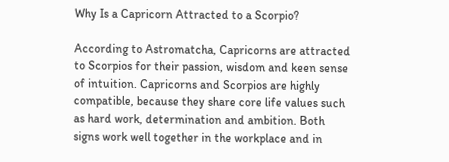Why Is a Capricorn Attracted to a Scorpio?

According to Astromatcha, Capricorns are attracted to Scorpios for their passion, wisdom and keen sense of intuition. Capricorns and Scorpios are highly compatible, because they share core life values such as hard work, determination and ambition. Both signs work well together in the workplace and in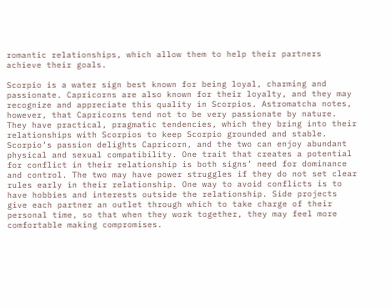romantic relationships, which allow them to help their partners achieve their goals.

Scorpio is a water sign best known for being loyal, charming and passionate. Capricorns are also known for their loyalty, and they may recognize and appreciate this quality in Scorpios. Astromatcha notes, however, that Capricorns tend not to be very passionate by nature. They have practical, pragmatic tendencies, which they bring into their relationships with Scorpios to keep Scorpio grounded and stable. Scorpio’s passion delights Capricorn, and the two can enjoy abundant physical and sexual compatibility. One trait that creates a potential for conflict in their relationship is both signs’ need for dominance and control. The two may have power struggles if they do not set clear rules early in their relationship. One way to avoid conflicts is to have hobbies and interests outside the relationship. Side projects give each partner an outlet through which to take charge of their personal time, so that when they work together, they may feel more comfortable making compromises.